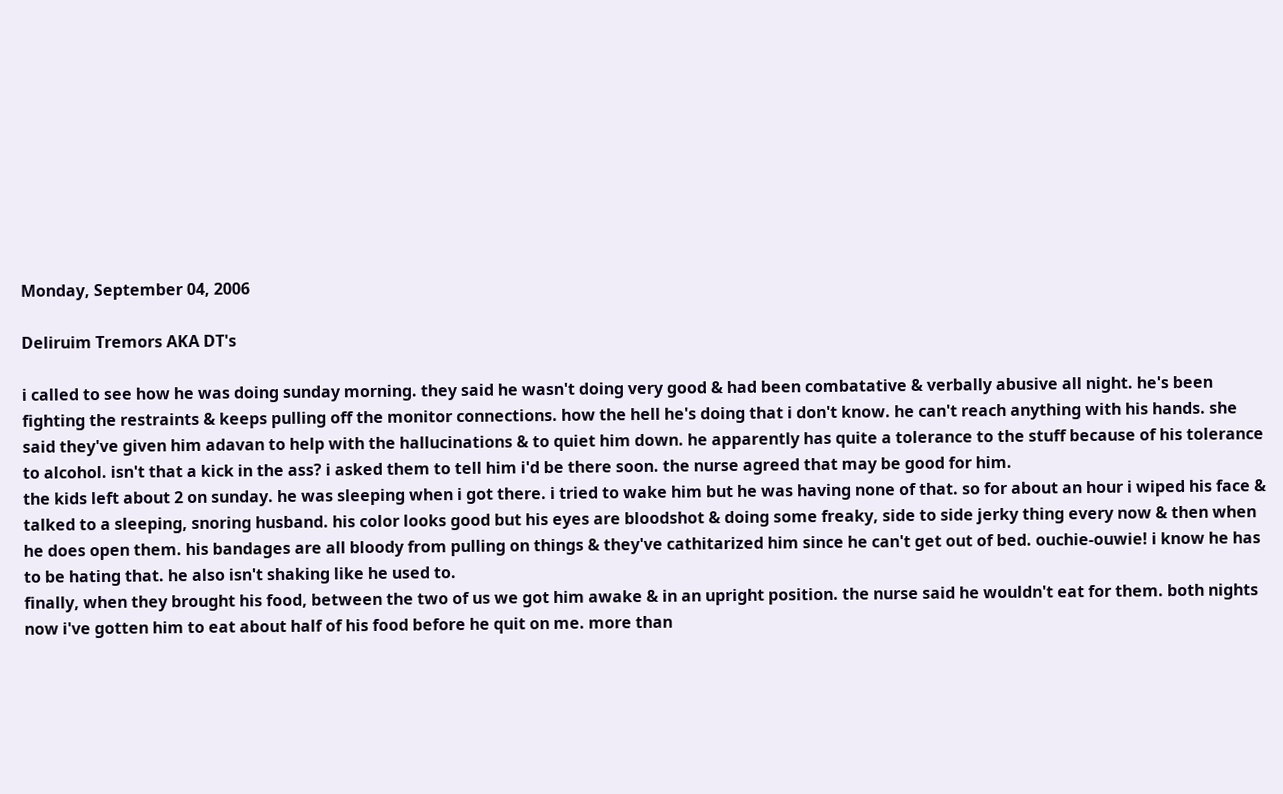Monday, September 04, 2006

Deliruim Tremors AKA DT's

i called to see how he was doing sunday morning. they said he wasn't doing very good & had been combatative & verbally abusive all night. he's been fighting the restraints & keeps pulling off the monitor connections. how the hell he's doing that i don't know. he can't reach anything with his hands. she said they've given him adavan to help with the hallucinations & to quiet him down. he apparently has quite a tolerance to the stuff because of his tolerance to alcohol. isn't that a kick in the ass? i asked them to tell him i'd be there soon. the nurse agreed that may be good for him.
the kids left about 2 on sunday. he was sleeping when i got there. i tried to wake him but he was having none of that. so for about an hour i wiped his face & talked to a sleeping, snoring husband. his color looks good but his eyes are bloodshot & doing some freaky, side to side jerky thing every now & then when he does open them. his bandages are all bloody from pulling on things & they've cathitarized him since he can't get out of bed. ouchie-ouwie! i know he has to be hating that. he also isn't shaking like he used to.
finally, when they brought his food, between the two of us we got him awake & in an upright position. the nurse said he wouldn't eat for them. both nights now i've gotten him to eat about half of his food before he quit on me. more than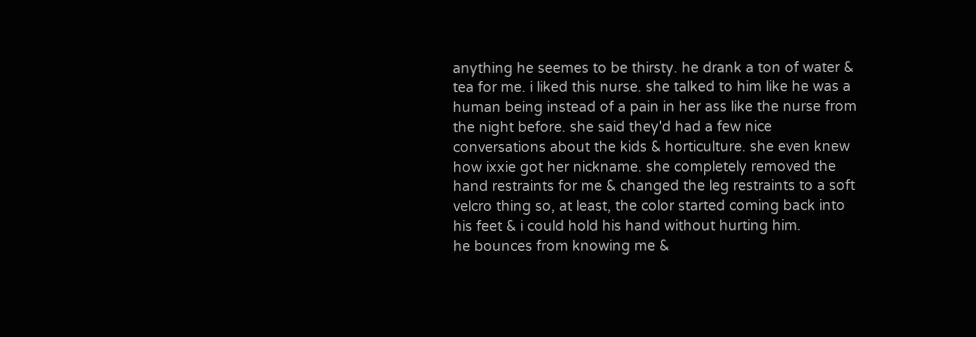anything he seemes to be thirsty. he drank a ton of water & tea for me. i liked this nurse. she talked to him like he was a human being instead of a pain in her ass like the nurse from the night before. she said they'd had a few nice conversations about the kids & horticulture. she even knew how ixxie got her nickname. she completely removed the hand restraints for me & changed the leg restraints to a soft velcro thing so, at least, the color started coming back into his feet & i could hold his hand without hurting him.
he bounces from knowing me &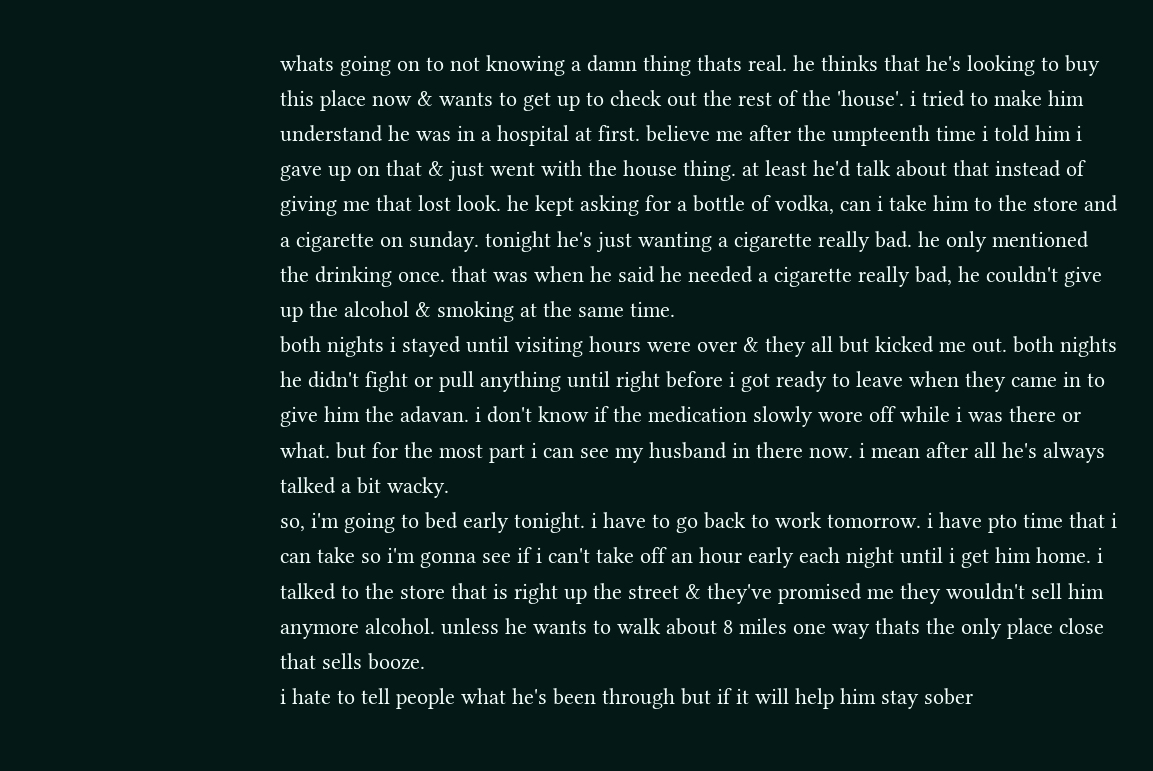whats going on to not knowing a damn thing thats real. he thinks that he's looking to buy this place now & wants to get up to check out the rest of the 'house'. i tried to make him understand he was in a hospital at first. believe me after the umpteenth time i told him i gave up on that & just went with the house thing. at least he'd talk about that instead of giving me that lost look. he kept asking for a bottle of vodka, can i take him to the store and a cigarette on sunday. tonight he's just wanting a cigarette really bad. he only mentioned the drinking once. that was when he said he needed a cigarette really bad, he couldn't give up the alcohol & smoking at the same time.
both nights i stayed until visiting hours were over & they all but kicked me out. both nights he didn't fight or pull anything until right before i got ready to leave when they came in to give him the adavan. i don't know if the medication slowly wore off while i was there or what. but for the most part i can see my husband in there now. i mean after all he's always talked a bit wacky.
so, i'm going to bed early tonight. i have to go back to work tomorrow. i have pto time that i can take so i'm gonna see if i can't take off an hour early each night until i get him home. i talked to the store that is right up the street & they've promised me they wouldn't sell him anymore alcohol. unless he wants to walk about 8 miles one way thats the only place close that sells booze.
i hate to tell people what he's been through but if it will help him stay sober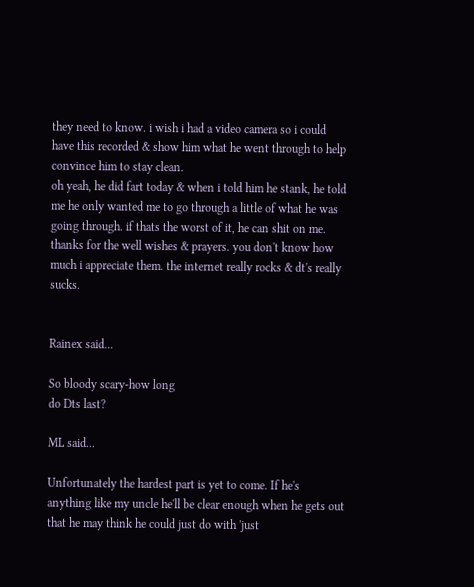they need to know. i wish i had a video camera so i could have this recorded & show him what he went through to help convince him to stay clean.
oh yeah, he did fart today & when i told him he stank, he told me he only wanted me to go through a little of what he was going through. if thats the worst of it, he can shit on me.
thanks for the well wishes & prayers. you don't know how much i appreciate them. the internet really rocks & dt's really sucks.


Rainex said...

So bloody scary-how long
do Dts last?

ML said...

Unfortunately the hardest part is yet to come. If he's anything like my uncle he'll be clear enough when he gets out that he may think he could just do with 'just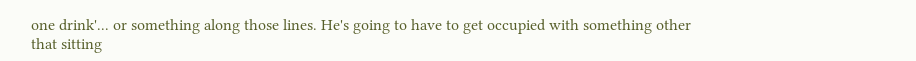one drink'... or something along those lines. He's going to have to get occupied with something other that sitting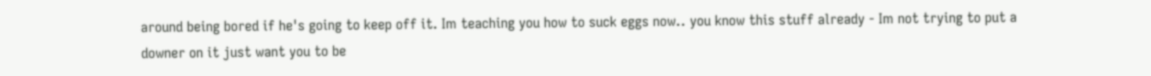around being bored if he's going to keep off it. Im teaching you how to suck eggs now.. you know this stuff already - Im not trying to put a downer on it just want you to be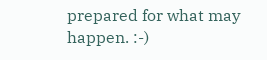prepared for what may happen. :-)